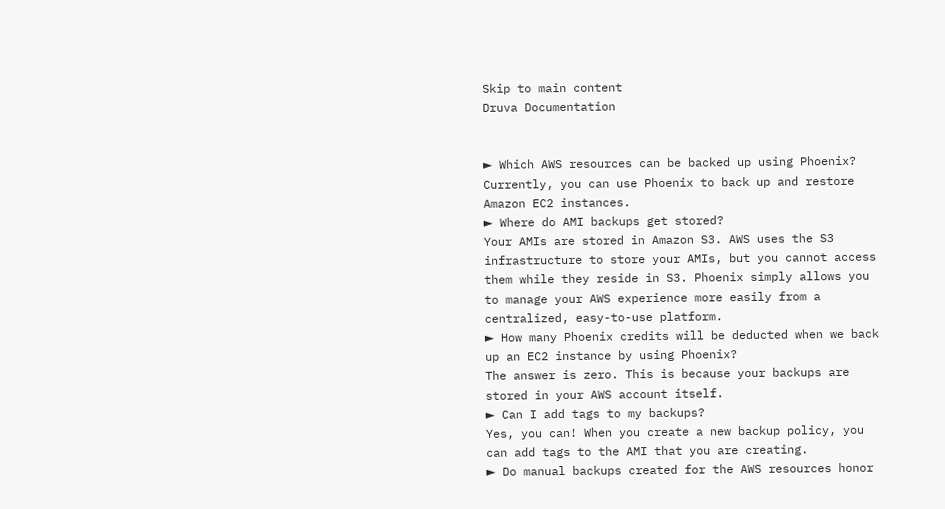Skip to main content
Druva Documentation


► Which AWS resources can be backed up using Phoenix?
Currently, you can use Phoenix to back up and restore Amazon EC2 instances.
► Where do AMI backups get stored?
Your AMIs are stored in Amazon S3. AWS uses the S3 infrastructure to store your AMIs, but you cannot access them while they reside in S3. Phoenix simply allows you to manage your AWS experience more easily from a centralized, easy-to-use platform.
► How many Phoenix credits will be deducted when we back up an EC2 instance by using Phoenix?
The answer is zero. This is because your backups are stored in your AWS account itself.
► Can I add tags to my backups?
Yes, you can! When you create a new backup policy, you can add tags to the AMI that you are creating.
► Do manual backups created for the AWS resources honor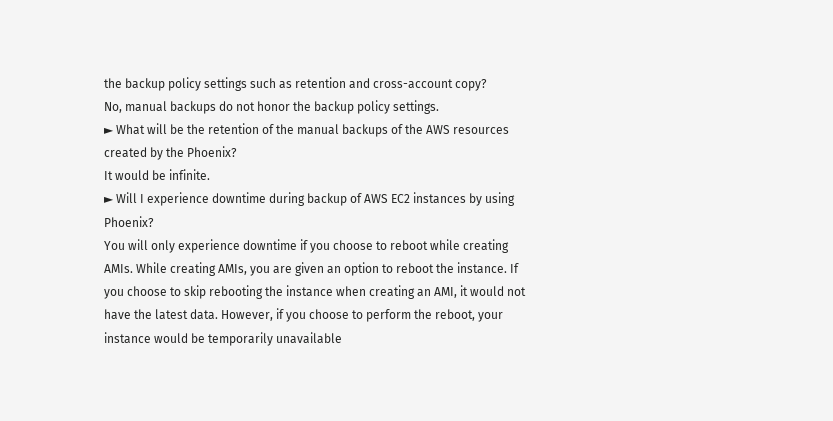the backup policy settings such as retention and cross-account copy?
No, manual backups do not honor the backup policy settings.
► What will be the retention of the manual backups of the AWS resources created by the Phoenix?
It would be infinite.
► Will I experience downtime during backup of AWS EC2 instances by using Phoenix?
You will only experience downtime if you choose to reboot while creating AMIs. While creating AMIs, you are given an option to reboot the instance. If you choose to skip rebooting the instance when creating an AMI, it would not have the latest data. However, if you choose to perform the reboot, your instance would be temporarily unavailable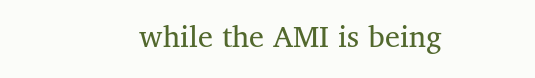while the AMI is being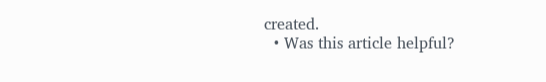created.
  • Was this article helpful?